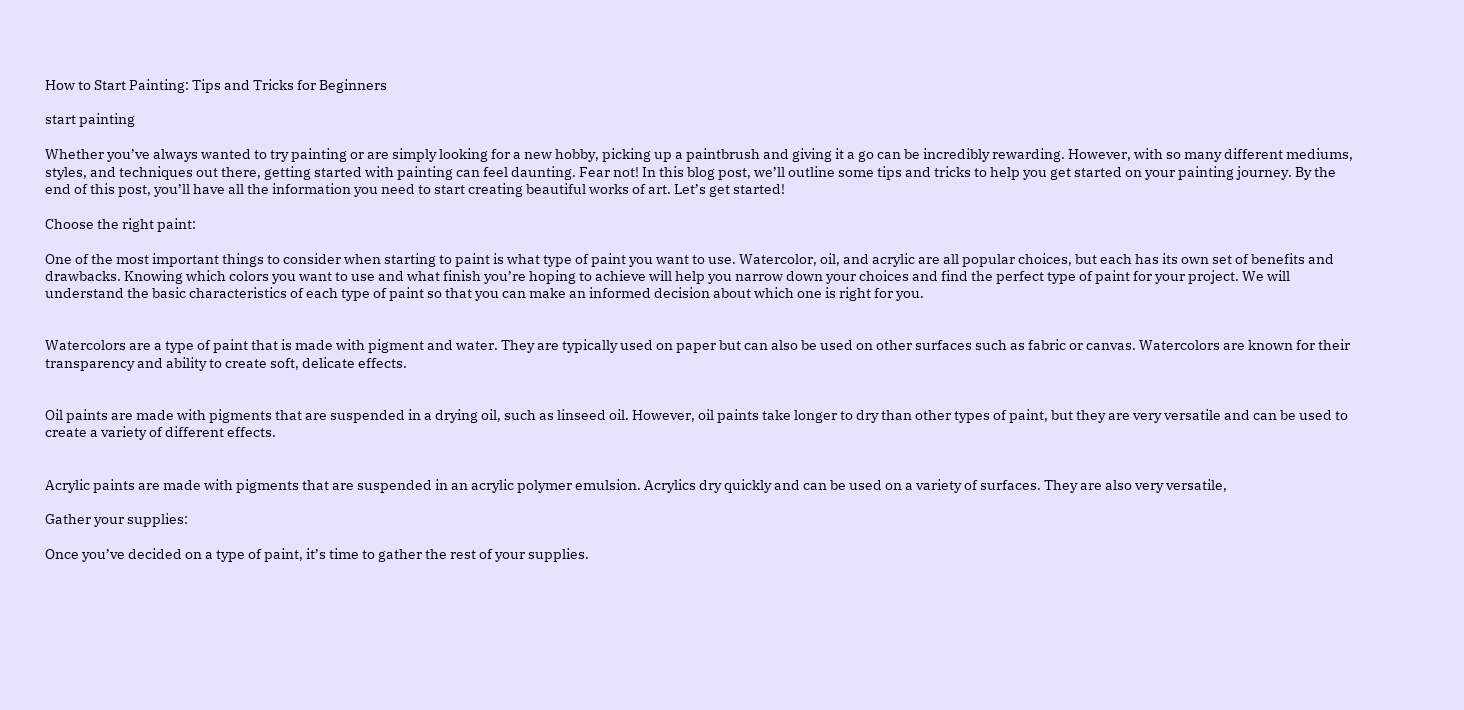How to Start Painting: Tips and Tricks for Beginners

start painting

Whether you’ve always wanted to try painting or are simply looking for a new hobby, picking up a paintbrush and giving it a go can be incredibly rewarding. However, with so many different mediums, styles, and techniques out there, getting started with painting can feel daunting. Fear not! In this blog post, we’ll outline some tips and tricks to help you get started on your painting journey. By the end of this post, you’ll have all the information you need to start creating beautiful works of art. Let’s get started!

Choose the right paint:

One of the most important things to consider when starting to paint is what type of paint you want to use. Watercolor, oil, and acrylic are all popular choices, but each has its own set of benefits and drawbacks. Knowing which colors you want to use and what finish you’re hoping to achieve will help you narrow down your choices and find the perfect type of paint for your project. We will understand the basic characteristics of each type of paint so that you can make an informed decision about which one is right for you.


Watercolors are a type of paint that is made with pigment and water. They are typically used on paper but can also be used on other surfaces such as fabric or canvas. Watercolors are known for their transparency and ability to create soft, delicate effects.


Oil paints are made with pigments that are suspended in a drying oil, such as linseed oil. However, oil paints take longer to dry than other types of paint, but they are very versatile and can be used to create a variety of different effects.


Acrylic paints are made with pigments that are suspended in an acrylic polymer emulsion. Acrylics dry quickly and can be used on a variety of surfaces. They are also very versatile,

Gather your supplies:

Once you’ve decided on a type of paint, it’s time to gather the rest of your supplies.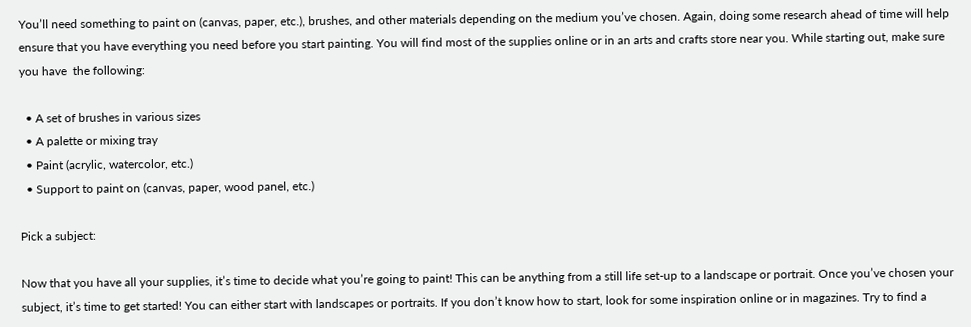You’ll need something to paint on (canvas, paper, etc.), brushes, and other materials depending on the medium you’ve chosen. Again, doing some research ahead of time will help ensure that you have everything you need before you start painting. You will find most of the supplies online or in an arts and crafts store near you. While starting out, make sure you have  the following:

  • A set of brushes in various sizes
  • A palette or mixing tray
  • Paint (acrylic, watercolor, etc.)
  • Support to paint on (canvas, paper, wood panel, etc.)

Pick a subject:

Now that you have all your supplies, it’s time to decide what you’re going to paint! This can be anything from a still life set-up to a landscape or portrait. Once you’ve chosen your subject, it’s time to get started! You can either start with landscapes or portraits. If you don’t know how to start, look for some inspiration online or in magazines. Try to find a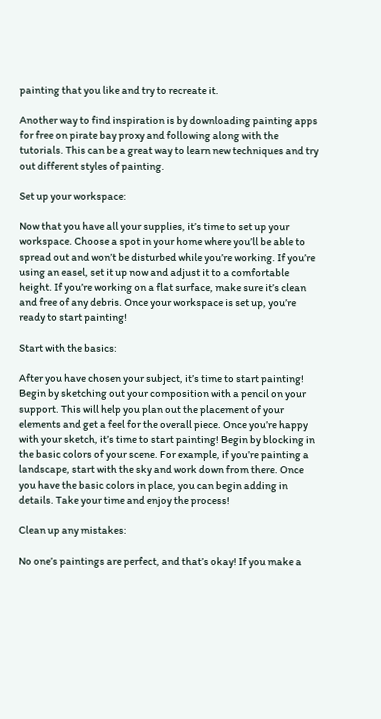painting that you like and try to recreate it.

Another way to find inspiration is by downloading painting apps for free on pirate bay proxy and following along with the tutorials. This can be a great way to learn new techniques and try out different styles of painting.

Set up your workspace:

Now that you have all your supplies, it’s time to set up your workspace. Choose a spot in your home where you’ll be able to spread out and won’t be disturbed while you’re working. If you’re using an easel, set it up now and adjust it to a comfortable height. If you’re working on a flat surface, make sure it’s clean and free of any debris. Once your workspace is set up, you’re ready to start painting!

Start with the basics:

After you have chosen your subject, it’s time to start painting! Begin by sketching out your composition with a pencil on your support. This will help you plan out the placement of your elements and get a feel for the overall piece. Once you’re happy with your sketch, it’s time to start painting! Begin by blocking in the basic colors of your scene. For example, if you’re painting a landscape, start with the sky and work down from there. Once you have the basic colors in place, you can begin adding in details. Take your time and enjoy the process!

Clean up any mistakes:

No one’s paintings are perfect, and that’s okay! If you make a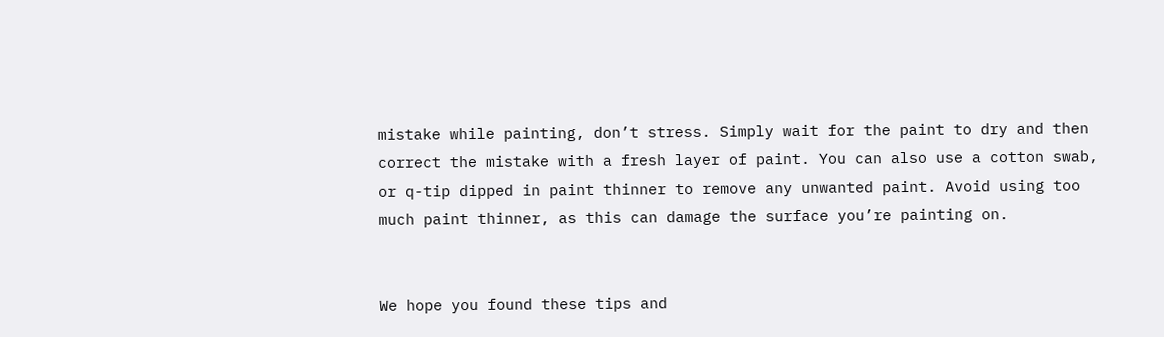mistake while painting, don’t stress. Simply wait for the paint to dry and then correct the mistake with a fresh layer of paint. You can also use a cotton swab, or q-tip dipped in paint thinner to remove any unwanted paint. Avoid using too much paint thinner, as this can damage the surface you’re painting on.


We hope you found these tips and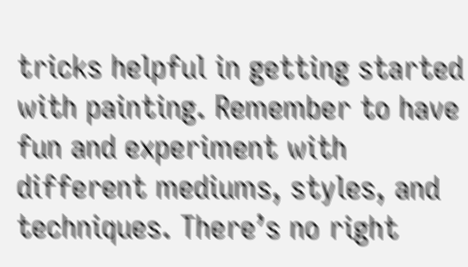tricks helpful in getting started with painting. Remember to have fun and experiment with different mediums, styles, and techniques. There’s no right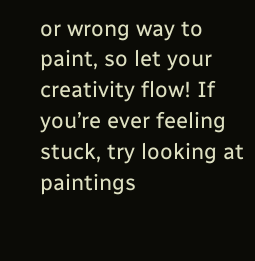or wrong way to paint, so let your creativity flow! If you’re ever feeling stuck, try looking at paintings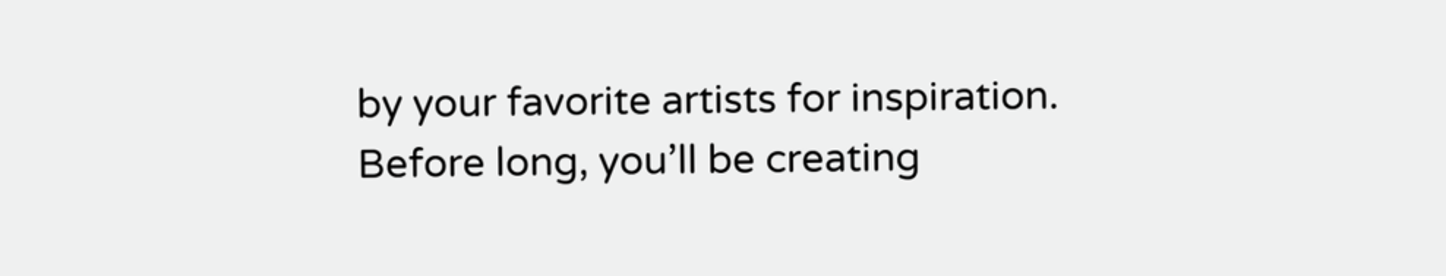by your favorite artists for inspiration. Before long, you’ll be creating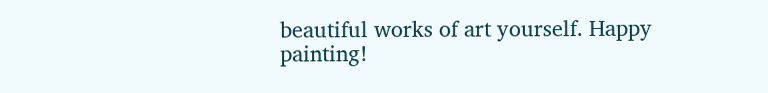beautiful works of art yourself. Happy painting!